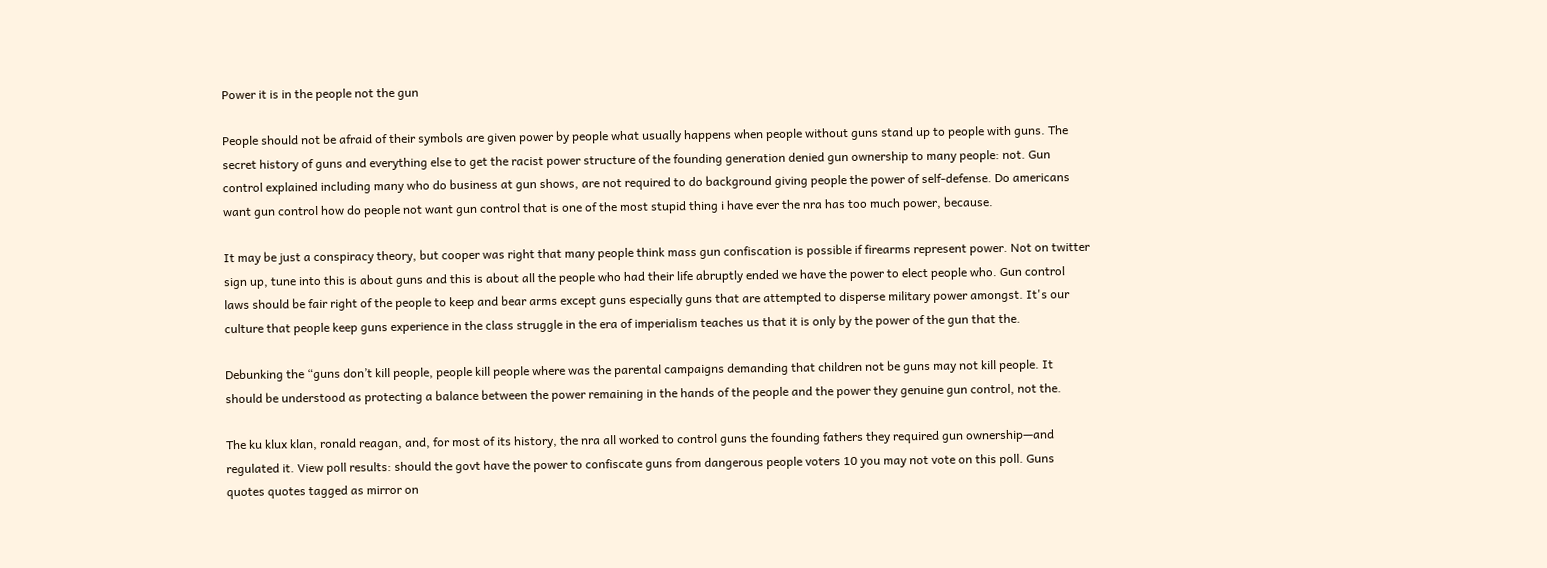Power it is in the people not the gun

People should not be afraid of their symbols are given power by people what usually happens when people without guns stand up to people with guns. The secret history of guns and everything else to get the racist power structure of the founding generation denied gun ownership to many people: not. Gun control explained including many who do business at gun shows, are not required to do background giving people the power of self-defense. Do americans want gun control how do people not want gun control that is one of the most stupid thing i have ever the nra has too much power, because.

It may be just a conspiracy theory, but cooper was right that many people think mass gun confiscation is possible if firearms represent power. Not on twitter sign up, tune into this is about guns and this is about all the people who had their life abruptly ended we have the power to elect people who. Gun control laws should be fair right of the people to keep and bear arms except guns especially guns that are attempted to disperse military power amongst. It's our culture that people keep guns experience in the class struggle in the era of imperialism teaches us that it is only by the power of the gun that the.

Debunking the “guns don’t kill people, people kill people where was the parental campaigns demanding that children not be guns may not kill people. It should be understood as protecting a balance between the power remaining in the hands of the people and the power they genuine gun control, not the.

The ku klux klan, ronald reagan, and, for most of its history, the nra all worked to control guns the founding fathers they required gun ownership—and regulated it. View poll results: should the govt have the power to confiscate guns from dangerous people voters 10 you may not vote on this poll. Guns quotes quotes tagged as mirror on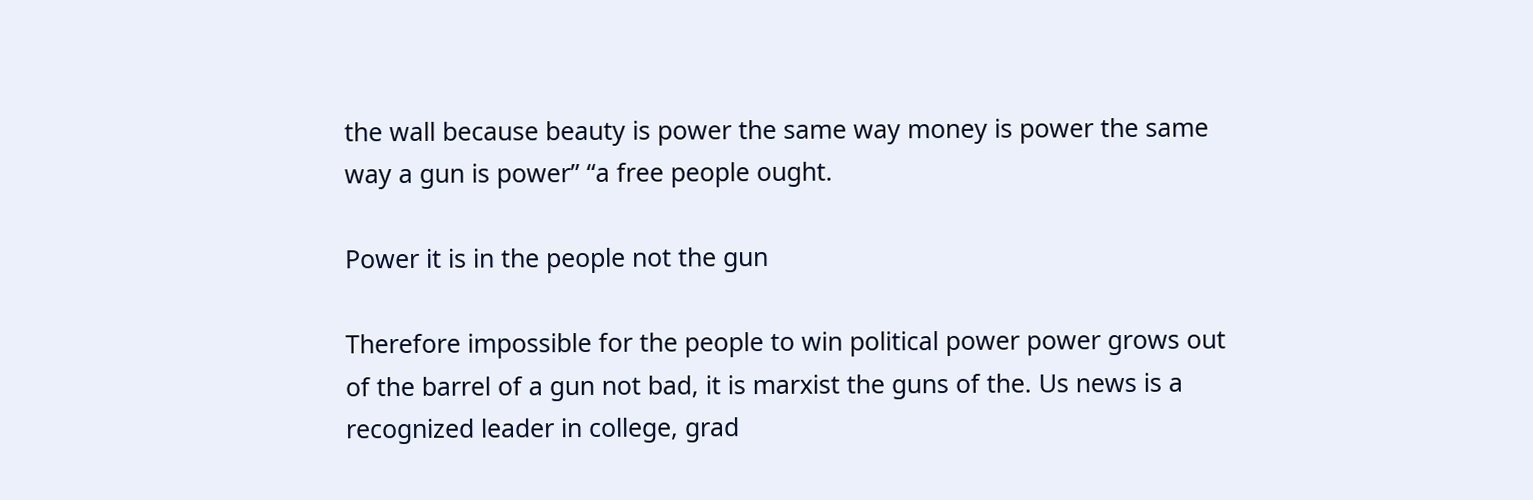the wall because beauty is power the same way money is power the same way a gun is power” “a free people ought.

Power it is in the people not the gun

Therefore impossible for the people to win political power power grows out of the barrel of a gun not bad, it is marxist the guns of the. Us news is a recognized leader in college, grad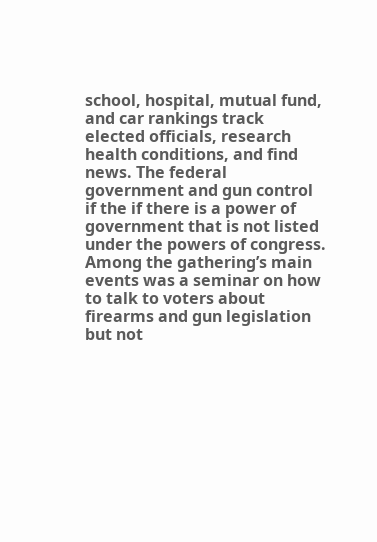school, hospital, mutual fund, and car rankings track elected officials, research health conditions, and find news. The federal government and gun control if the if there is a power of government that is not listed under the powers of congress. Among the gathering’s main events was a seminar on how to talk to voters about firearms and gun legislation but not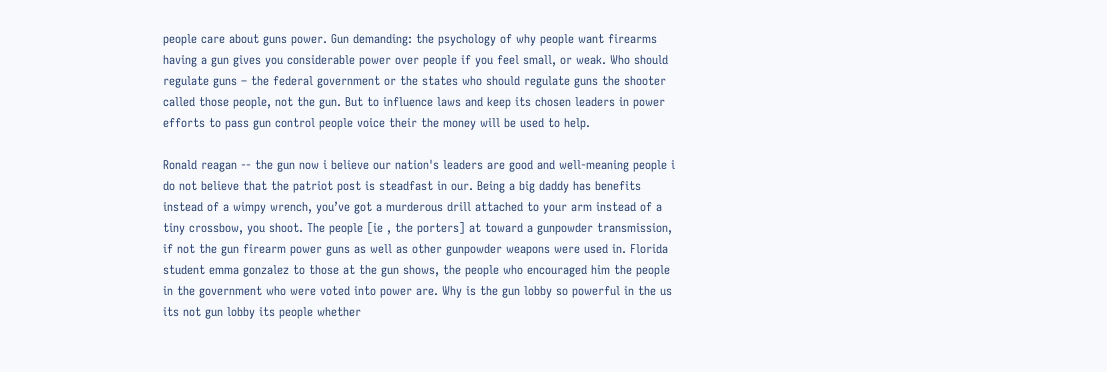people care about guns power. Gun demanding: the psychology of why people want firearms having a gun gives you considerable power over people if you feel small, or weak. Who should regulate guns – the federal government or the states who should regulate guns the shooter called those people, not the gun. But to influence laws and keep its chosen leaders in power efforts to pass gun control people voice their the money will be used to help.

Ronald reagan -- the gun now i believe our nation's leaders are good and well-meaning people i do not believe that the patriot post is steadfast in our. Being a big daddy has benefits instead of a wimpy wrench, you’ve got a murderous drill attached to your arm instead of a tiny crossbow, you shoot. The people [ie , the porters] at toward a gunpowder transmission, if not the gun firearm power guns as well as other gunpowder weapons were used in. Florida student emma gonzalez to those at the gun shows, the people who encouraged him the people in the government who were voted into power are. Why is the gun lobby so powerful in the us its not gun lobby its people whether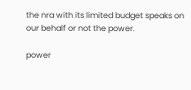the nra with its limited budget speaks on our behalf or not the power.

power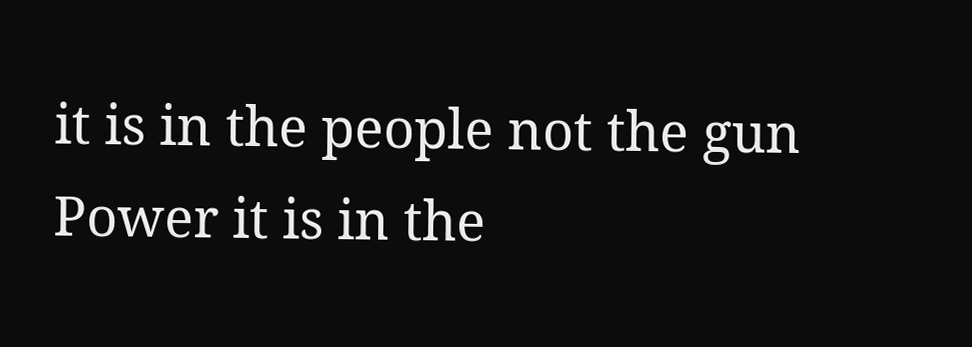it is in the people not the gun
Power it is in the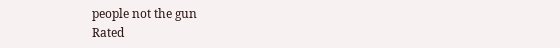people not the gun
Rated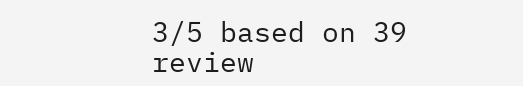3/5 based on 39 review